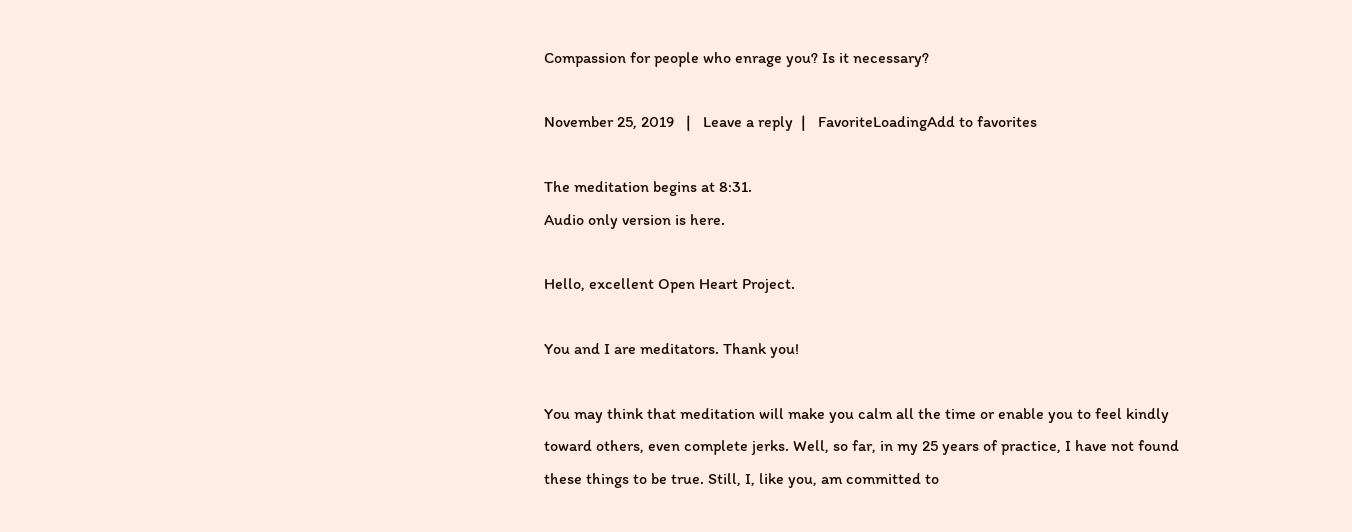Compassion for people who enrage you? Is it necessary?

November 25, 2019   |   Leave a reply  |   FavoriteLoadingAdd to favorites

The meditation begins at 8:31.
Audio only version is here.

Hello, excellent Open Heart Project.

You and I are meditators. Thank you!

You may think that meditation will make you calm all the time or enable you to feel kindly toward others, even complete jerks. Well, so far, in my 25 years of practice, I have not found these things to be true. Still, I, like you, am committed to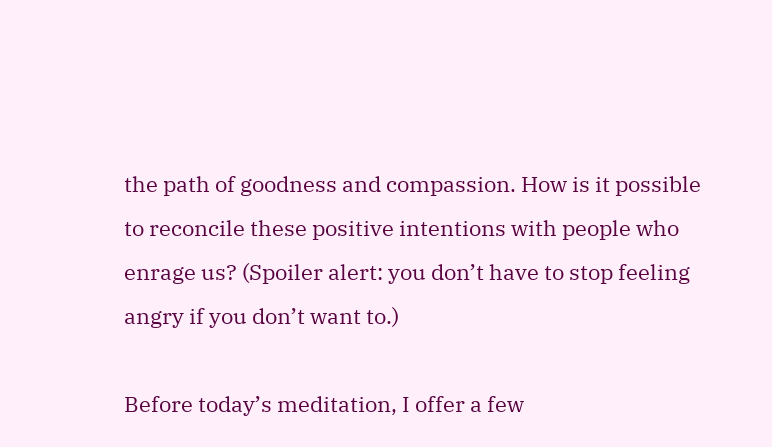the path of goodness and compassion. How is it possible to reconcile these positive intentions with people who enrage us? (Spoiler alert: you don’t have to stop feeling angry if you don’t want to.)

Before today’s meditation, I offer a few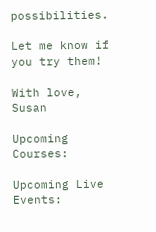possibilities.

Let me know if you try them!

With love, Susan

Upcoming Courses:

Upcoming Live Events: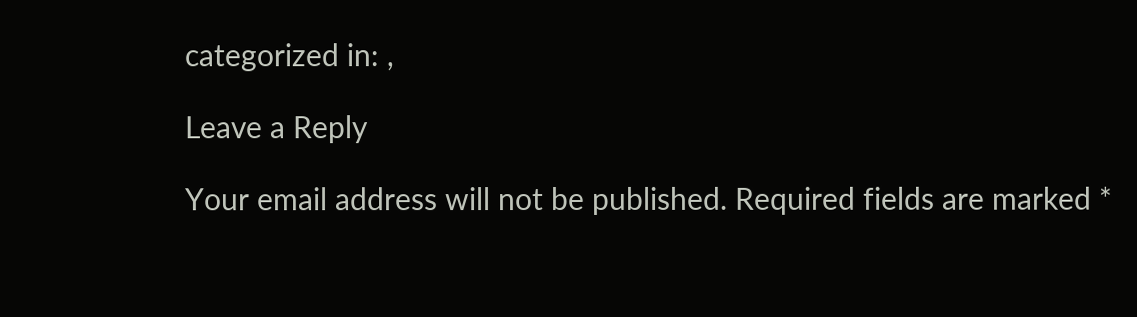categorized in: ,

Leave a Reply

Your email address will not be published. Required fields are marked *